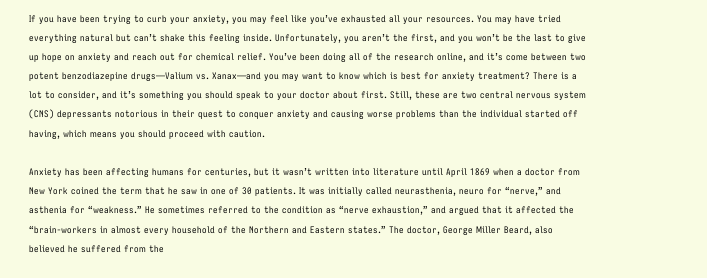If you have been trying to curb your anxiety, you may feel like you’ve exhausted all your resources. You may have tried everything natural but can’t shake this feeling inside. Unfortunately, you aren’t the first, and you won’t be the last to give up hope on anxiety and reach out for chemical relief. You’ve been doing all of the research online, and it’s come between two potent benzodiazepine drugs—Valium vs. Xanax—and you may want to know which is best for anxiety treatment? There is a lot to consider, and it’s something you should speak to your doctor about first. Still, these are two central nervous system (CNS) depressants notorious in their quest to conquer anxiety and causing worse problems than the individual started off having, which means you should proceed with caution.

Anxiety has been affecting humans for centuries, but it wasn’t written into literature until April 1869 when a doctor from New York coined the term that he saw in one of 30 patients. It was initially called neurasthenia, neuro for “nerve,” and asthenia for “weakness.” He sometimes referred to the condition as “nerve exhaustion,” and argued that it affected the “brain-workers in almost every household of the Northern and Eastern states.” The doctor, George Miller Beard, also believed he suffered from the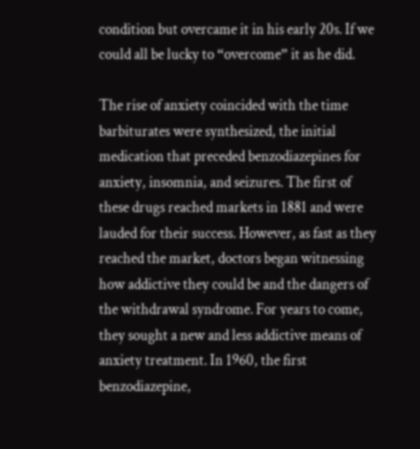condition but overcame it in his early 20s. If we could all be lucky to “overcome” it as he did.

The rise of anxiety coincided with the time barbiturates were synthesized, the initial medication that preceded benzodiazepines for anxiety, insomnia, and seizures. The first of these drugs reached markets in 1881 and were lauded for their success. However, as fast as they reached the market, doctors began witnessing how addictive they could be and the dangers of the withdrawal syndrome. For years to come, they sought a new and less addictive means of anxiety treatment. In 1960, the first benzodiazepine,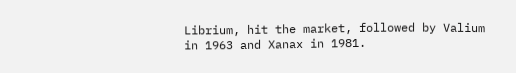Librium, hit the market, followed by Valium in 1963 and Xanax in 1981.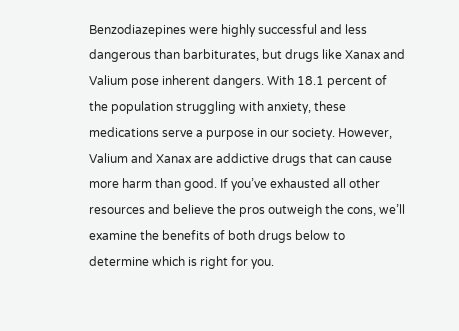Benzodiazepines were highly successful and less dangerous than barbiturates, but drugs like Xanax and Valium pose inherent dangers. With 18.1 percent of the population struggling with anxiety, these medications serve a purpose in our society. However, Valium and Xanax are addictive drugs that can cause more harm than good. If you’ve exhausted all other resources and believe the pros outweigh the cons, we’ll examine the benefits of both drugs below to determine which is right for you.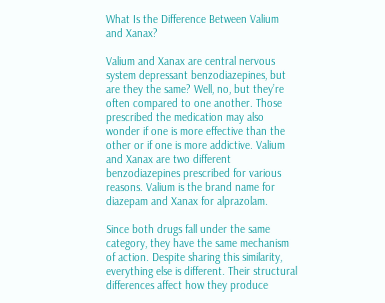What Is the Difference Between Valium and Xanax?

Valium and Xanax are central nervous system depressant benzodiazepines, but are they the same? Well, no, but they’re often compared to one another. Those prescribed the medication may also wonder if one is more effective than the other or if one is more addictive. Valium and Xanax are two different benzodiazepines prescribed for various reasons. Valium is the brand name for diazepam and Xanax for alprazolam.

Since both drugs fall under the same category, they have the same mechanism of action. Despite sharing this similarity, everything else is different. Their structural differences affect how they produce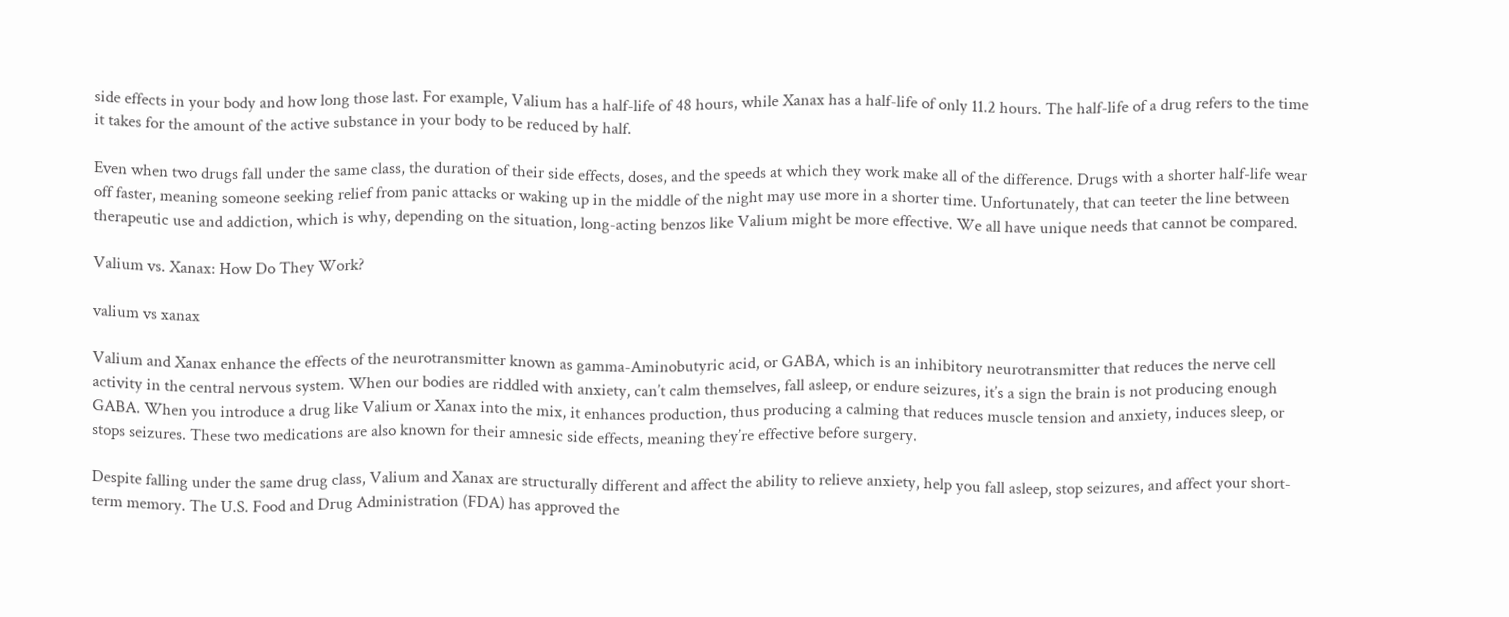side effects in your body and how long those last. For example, Valium has a half-life of 48 hours, while Xanax has a half-life of only 11.2 hours. The half-life of a drug refers to the time it takes for the amount of the active substance in your body to be reduced by half.

Even when two drugs fall under the same class, the duration of their side effects, doses, and the speeds at which they work make all of the difference. Drugs with a shorter half-life wear off faster, meaning someone seeking relief from panic attacks or waking up in the middle of the night may use more in a shorter time. Unfortunately, that can teeter the line between therapeutic use and addiction, which is why, depending on the situation, long-acting benzos like Valium might be more effective. We all have unique needs that cannot be compared.

Valium vs. Xanax: How Do They Work?

valium vs xanax

Valium and Xanax enhance the effects of the neurotransmitter known as gamma-Aminobutyric acid, or GABA, which is an inhibitory neurotransmitter that reduces the nerve cell activity in the central nervous system. When our bodies are riddled with anxiety, can’t calm themselves, fall asleep, or endure seizures, it’s a sign the brain is not producing enough GABA. When you introduce a drug like Valium or Xanax into the mix, it enhances production, thus producing a calming that reduces muscle tension and anxiety, induces sleep, or stops seizures. These two medications are also known for their amnesic side effects, meaning they’re effective before surgery.

Despite falling under the same drug class, Valium and Xanax are structurally different and affect the ability to relieve anxiety, help you fall asleep, stop seizures, and affect your short-term memory. The U.S. Food and Drug Administration (FDA) has approved the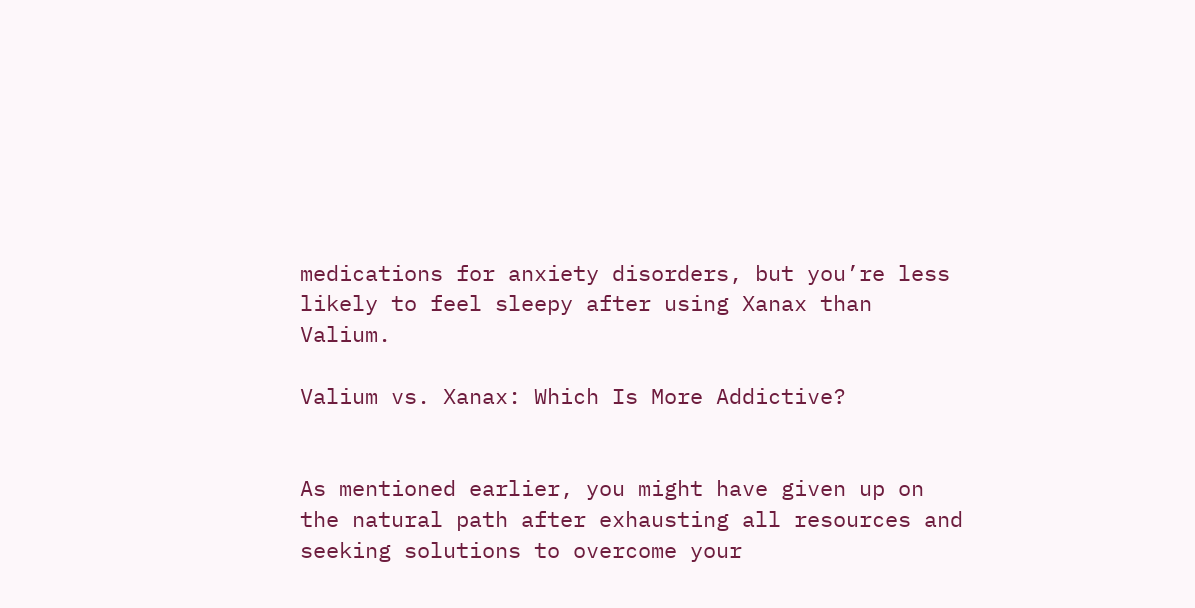medications for anxiety disorders, but you’re less likely to feel sleepy after using Xanax than Valium.

Valium vs. Xanax: Which Is More Addictive?


As mentioned earlier, you might have given up on the natural path after exhausting all resources and seeking solutions to overcome your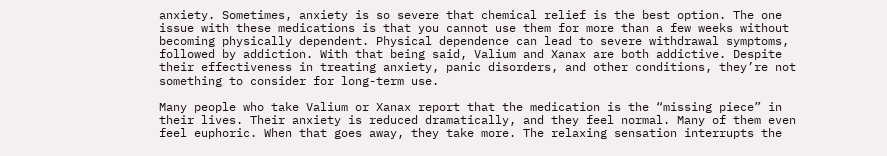anxiety. Sometimes, anxiety is so severe that chemical relief is the best option. The one issue with these medications is that you cannot use them for more than a few weeks without becoming physically dependent. Physical dependence can lead to severe withdrawal symptoms, followed by addiction. With that being said, Valium and Xanax are both addictive. Despite their effectiveness in treating anxiety, panic disorders, and other conditions, they’re not something to consider for long-term use.

Many people who take Valium or Xanax report that the medication is the “missing piece” in their lives. Their anxiety is reduced dramatically, and they feel normal. Many of them even feel euphoric. When that goes away, they take more. The relaxing sensation interrupts the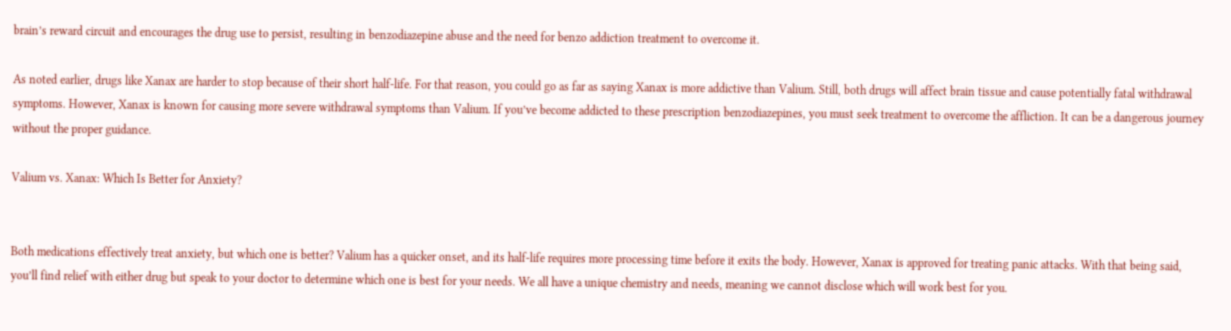brain’s reward circuit and encourages the drug use to persist, resulting in benzodiazepine abuse and the need for benzo addiction treatment to overcome it.

As noted earlier, drugs like Xanax are harder to stop because of their short half-life. For that reason, you could go as far as saying Xanax is more addictive than Valium. Still, both drugs will affect brain tissue and cause potentially fatal withdrawal symptoms. However, Xanax is known for causing more severe withdrawal symptoms than Valium. If you’ve become addicted to these prescription benzodiazepines, you must seek treatment to overcome the affliction. It can be a dangerous journey without the proper guidance.

Valium vs. Xanax: Which Is Better for Anxiety?


Both medications effectively treat anxiety, but which one is better? Valium has a quicker onset, and its half-life requires more processing time before it exits the body. However, Xanax is approved for treating panic attacks. With that being said, you’ll find relief with either drug but speak to your doctor to determine which one is best for your needs. We all have a unique chemistry and needs, meaning we cannot disclose which will work best for you.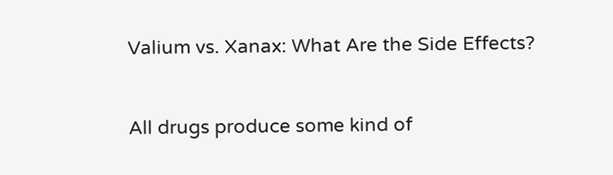Valium vs. Xanax: What Are the Side Effects?


All drugs produce some kind of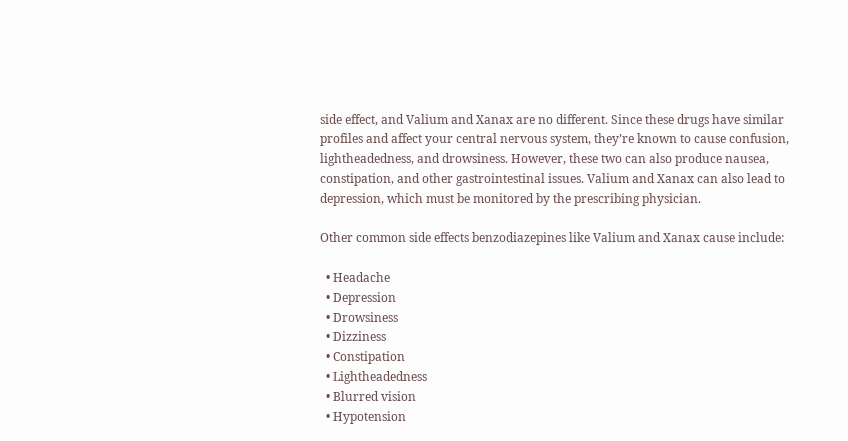side effect, and Valium and Xanax are no different. Since these drugs have similar profiles and affect your central nervous system, they’re known to cause confusion, lightheadedness, and drowsiness. However, these two can also produce nausea, constipation, and other gastrointestinal issues. Valium and Xanax can also lead to depression, which must be monitored by the prescribing physician.

Other common side effects benzodiazepines like Valium and Xanax cause include:

  • Headache
  • Depression
  • Drowsiness
  • Dizziness
  • Constipation
  • Lightheadedness
  • Blurred vision
  • Hypotension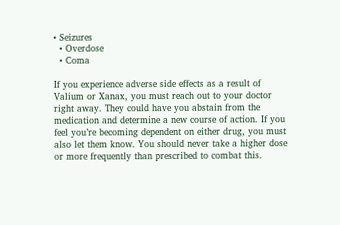• Seizures
  • Overdose
  • Coma

If you experience adverse side effects as a result of Valium or Xanax, you must reach out to your doctor right away. They could have you abstain from the medication and determine a new course of action. If you feel you’re becoming dependent on either drug, you must also let them know. You should never take a higher dose or more frequently than prescribed to combat this.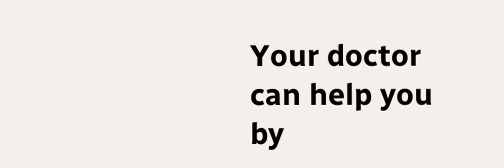Your doctor can help you by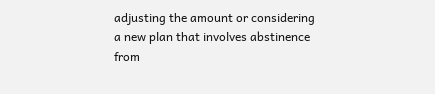adjusting the amount or considering a new plan that involves abstinence from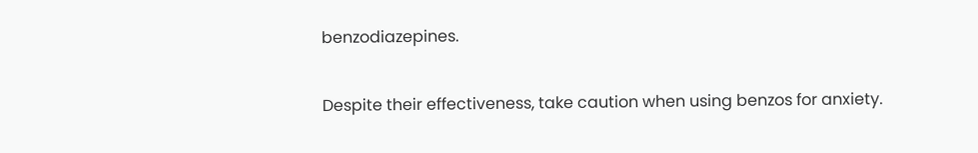benzodiazepines.

Despite their effectiveness, take caution when using benzos for anxiety.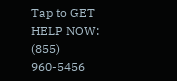Tap to GET HELP NOW: (855) 960-5456